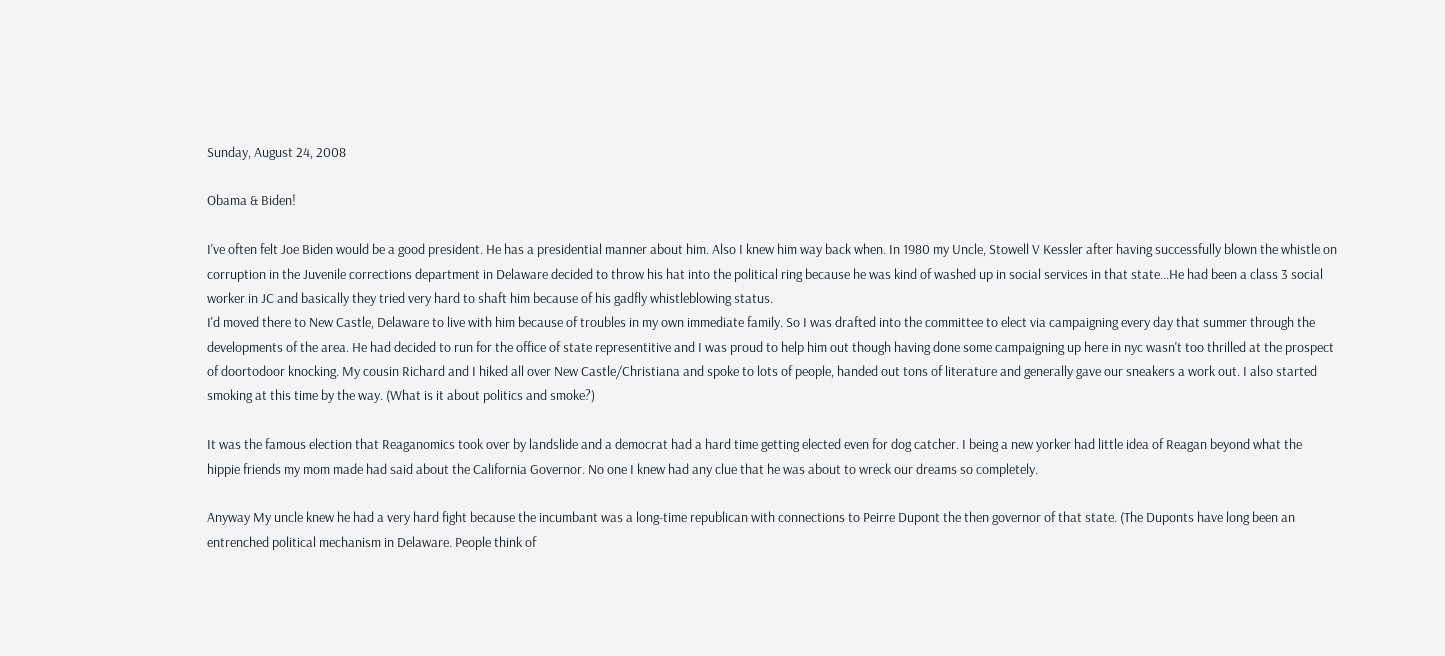Sunday, August 24, 2008

Obama & Biden!

I've often felt Joe Biden would be a good president. He has a presidential manner about him. Also I knew him way back when. In 1980 my Uncle, Stowell V Kessler after having successfully blown the whistle on corruption in the Juvenile corrections department in Delaware decided to throw his hat into the political ring because he was kind of washed up in social services in that state...He had been a class 3 social worker in JC and basically they tried very hard to shaft him because of his gadfly whistleblowing status.
I'd moved there to New Castle, Delaware to live with him because of troubles in my own immediate family. So I was drafted into the committee to elect via campaigning every day that summer through the developments of the area. He had decided to run for the office of state representitive and I was proud to help him out though having done some campaigning up here in nyc wasn't too thrilled at the prospect of doortodoor knocking. My cousin Richard and I hiked all over New Castle/Christiana and spoke to lots of people, handed out tons of literature and generally gave our sneakers a work out. I also started smoking at this time by the way. (What is it about politics and smoke?)

It was the famous election that Reaganomics took over by landslide and a democrat had a hard time getting elected even for dog catcher. I being a new yorker had little idea of Reagan beyond what the hippie friends my mom made had said about the California Governor. No one I knew had any clue that he was about to wreck our dreams so completely.

Anyway My uncle knew he had a very hard fight because the incumbant was a long-time republican with connections to Peirre Dupont the then governor of that state. (The Duponts have long been an entrenched political mechanism in Delaware. People think of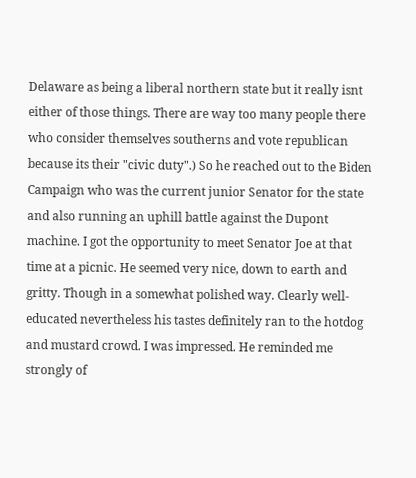Delaware as being a liberal northern state but it really isnt either of those things. There are way too many people there who consider themselves southerns and vote republican because its their "civic duty".) So he reached out to the Biden Campaign who was the current junior Senator for the state and also running an uphill battle against the Dupont machine. I got the opportunity to meet Senator Joe at that time at a picnic. He seemed very nice, down to earth and gritty. Though in a somewhat polished way. Clearly well-educated nevertheless his tastes definitely ran to the hotdog and mustard crowd. I was impressed. He reminded me strongly of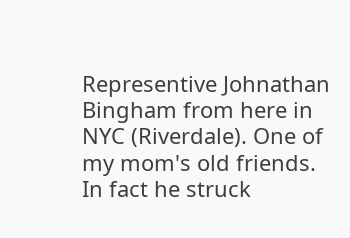Representive Johnathan Bingham from here in NYC (Riverdale). One of my mom's old friends. In fact he struck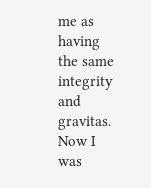me as having the same integrity and gravitas. Now I was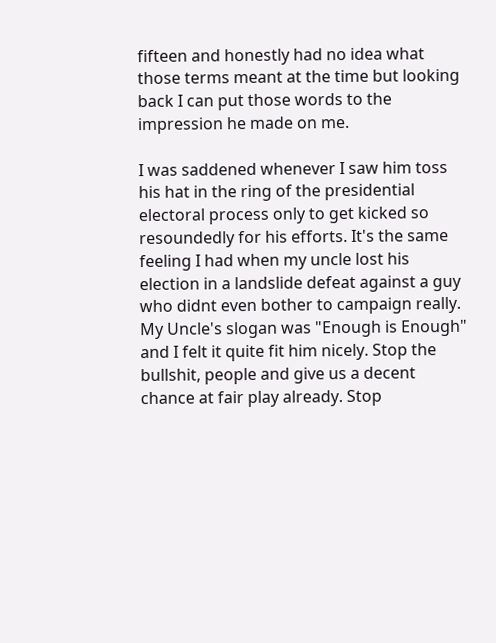fifteen and honestly had no idea what those terms meant at the time but looking back I can put those words to the impression he made on me.

I was saddened whenever I saw him toss his hat in the ring of the presidential electoral process only to get kicked so resoundedly for his efforts. It's the same feeling I had when my uncle lost his election in a landslide defeat against a guy who didnt even bother to campaign really. My Uncle's slogan was "Enough is Enough" and I felt it quite fit him nicely. Stop the bullshit, people and give us a decent chance at fair play already. Stop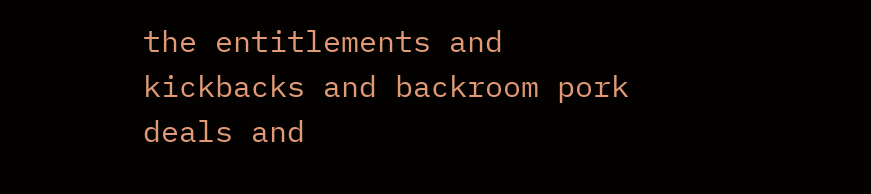the entitlements and kickbacks and backroom pork deals and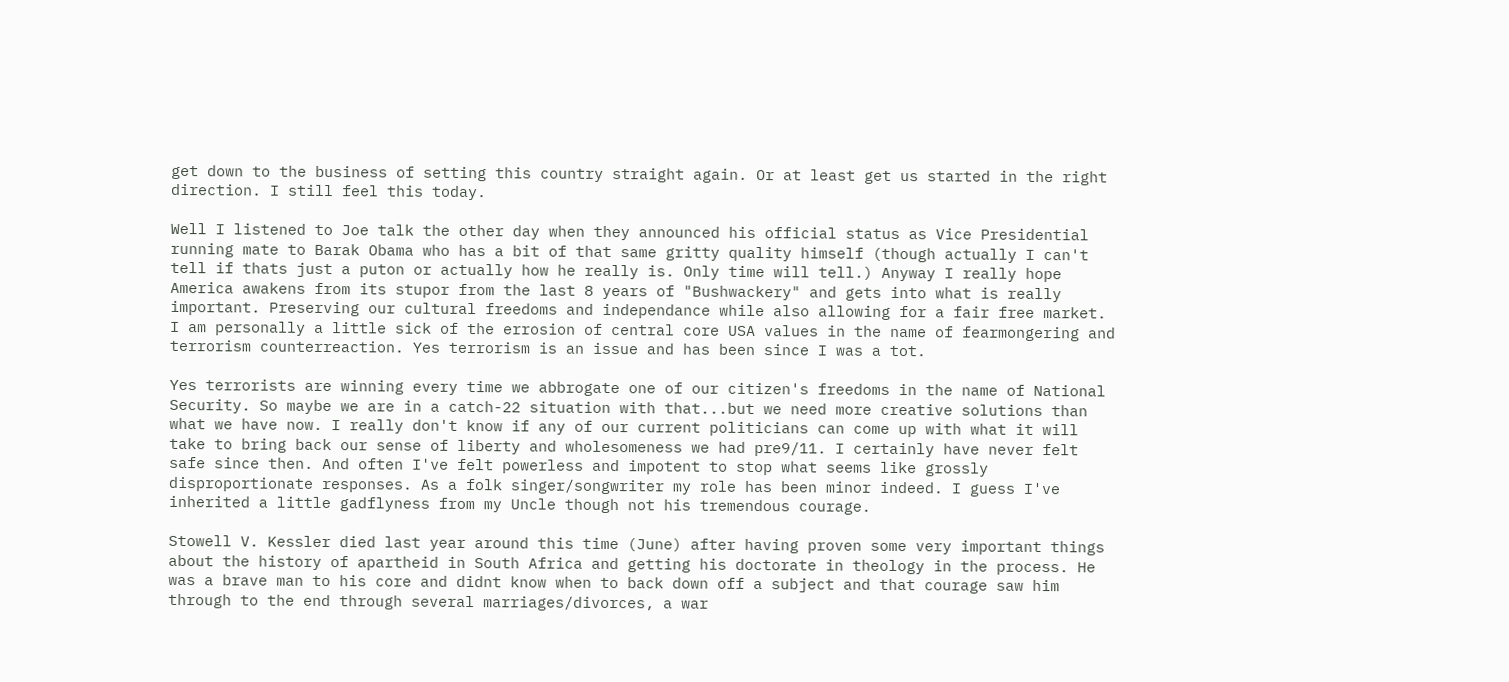get down to the business of setting this country straight again. Or at least get us started in the right direction. I still feel this today.

Well I listened to Joe talk the other day when they announced his official status as Vice Presidential running mate to Barak Obama who has a bit of that same gritty quality himself (though actually I can't tell if thats just a puton or actually how he really is. Only time will tell.) Anyway I really hope America awakens from its stupor from the last 8 years of "Bushwackery" and gets into what is really important. Preserving our cultural freedoms and independance while also allowing for a fair free market. I am personally a little sick of the errosion of central core USA values in the name of fearmongering and terrorism counterreaction. Yes terrorism is an issue and has been since I was a tot.

Yes terrorists are winning every time we abbrogate one of our citizen's freedoms in the name of National Security. So maybe we are in a catch-22 situation with that...but we need more creative solutions than what we have now. I really don't know if any of our current politicians can come up with what it will take to bring back our sense of liberty and wholesomeness we had pre9/11. I certainly have never felt safe since then. And often I've felt powerless and impotent to stop what seems like grossly disproportionate responses. As a folk singer/songwriter my role has been minor indeed. I guess I've inherited a little gadflyness from my Uncle though not his tremendous courage.

Stowell V. Kessler died last year around this time (June) after having proven some very important things about the history of apartheid in South Africa and getting his doctorate in theology in the process. He was a brave man to his core and didnt know when to back down off a subject and that courage saw him through to the end through several marriages/divorces, a war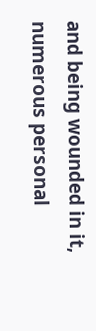and being wounded in it, numerous personal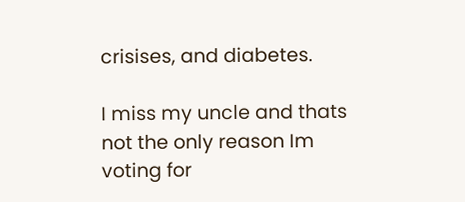crisises, and diabetes.

I miss my uncle and thats not the only reason Im voting for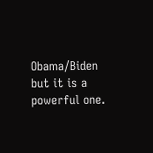Obama/Biden but it is a powerful one.